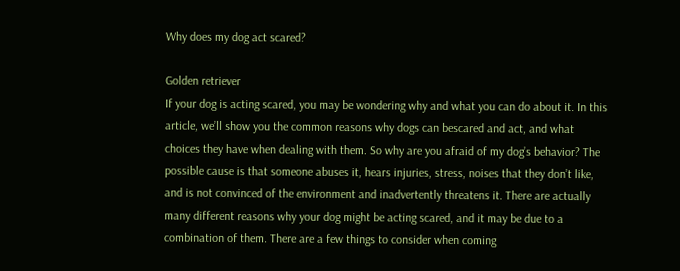Why does my dog act scared?

Golden retriever
If your dog is acting scared, you may be wondering why and what you can do about it. In this article, we’ll show you the common reasons why dogs can bescared and act, and what choices they have when dealing with them. So why are you afraid of my dog’s behavior? The possible cause is that someone abuses it, hears injuries, stress, noises that they don’t like, and is not convinced of the environment and inadvertently threatens it. There are actually many different reasons why your dog might be acting scared, and it may be due to a combination of them. There are a few things to consider when coming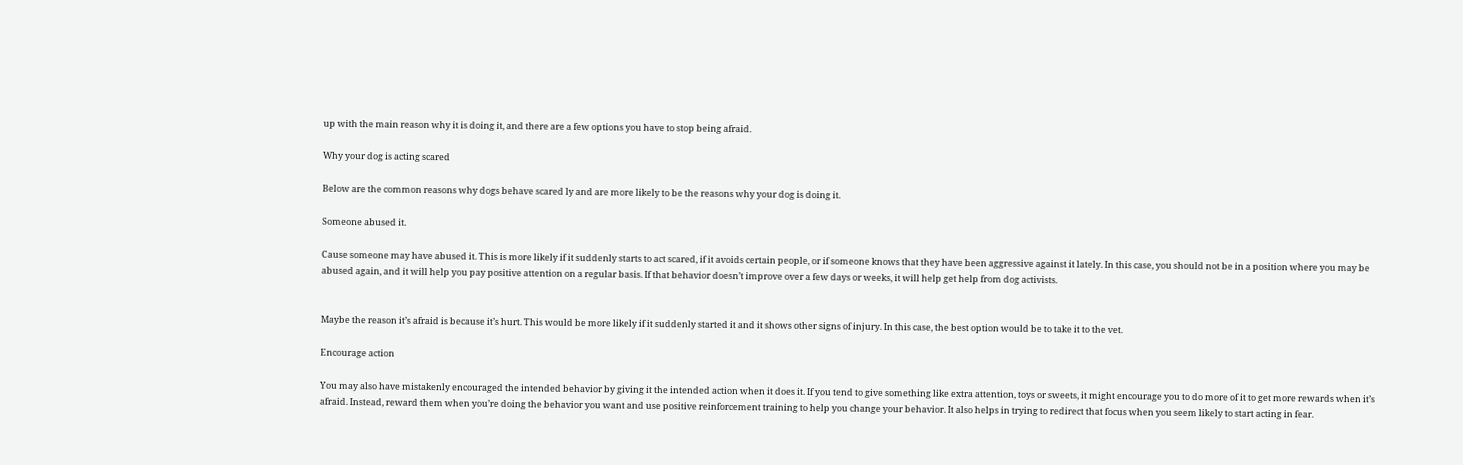up with the main reason why it is doing it, and there are a few options you have to stop being afraid.

Why your dog is acting scared

Below are the common reasons why dogs behave scared ly and are more likely to be the reasons why your dog is doing it.

Someone abused it.

Cause someone may have abused it. This is more likely if it suddenly starts to act scared, if it avoids certain people, or if someone knows that they have been aggressive against it lately. In this case, you should not be in a position where you may be abused again, and it will help you pay positive attention on a regular basis. If that behavior doesn’t improve over a few days or weeks, it will help get help from dog activists.


Maybe the reason it’s afraid is because it’s hurt. This would be more likely if it suddenly started it and it shows other signs of injury. In this case, the best option would be to take it to the vet.

Encourage action

You may also have mistakenly encouraged the intended behavior by giving it the intended action when it does it. If you tend to give something like extra attention, toys or sweets, it might encourage you to do more of it to get more rewards when it’s afraid. Instead, reward them when you’re doing the behavior you want and use positive reinforcement training to help you change your behavior. It also helps in trying to redirect that focus when you seem likely to start acting in fear.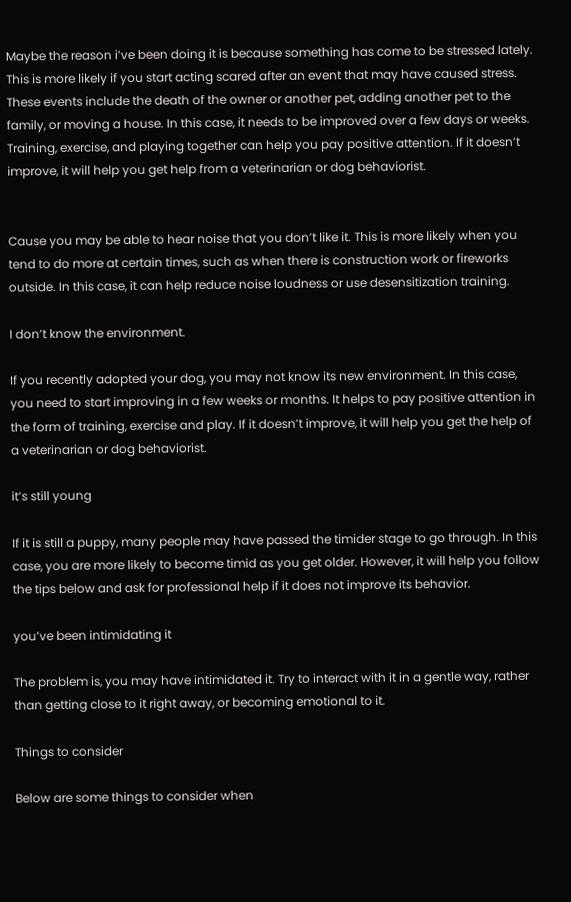Maybe the reason i’ve been doing it is because something has come to be stressed lately. This is more likely if you start acting scared after an event that may have caused stress. These events include the death of the owner or another pet, adding another pet to the family, or moving a house. In this case, it needs to be improved over a few days or weeks. Training, exercise, and playing together can help you pay positive attention. If it doesn’t improve, it will help you get help from a veterinarian or dog behaviorist.


Cause you may be able to hear noise that you don’t like it. This is more likely when you tend to do more at certain times, such as when there is construction work or fireworks outside. In this case, it can help reduce noise loudness or use desensitization training.

I don’t know the environment.

If you recently adopted your dog, you may not know its new environment. In this case, you need to start improving in a few weeks or months. It helps to pay positive attention in the form of training, exercise and play. If it doesn’t improve, it will help you get the help of a veterinarian or dog behaviorist.

it’s still young

If it is still a puppy, many people may have passed the timider stage to go through. In this case, you are more likely to become timid as you get older. However, it will help you follow the tips below and ask for professional help if it does not improve its behavior.

you’ve been intimidating it

The problem is, you may have intimidated it. Try to interact with it in a gentle way, rather than getting close to it right away, or becoming emotional to it.

Things to consider

Below are some things to consider when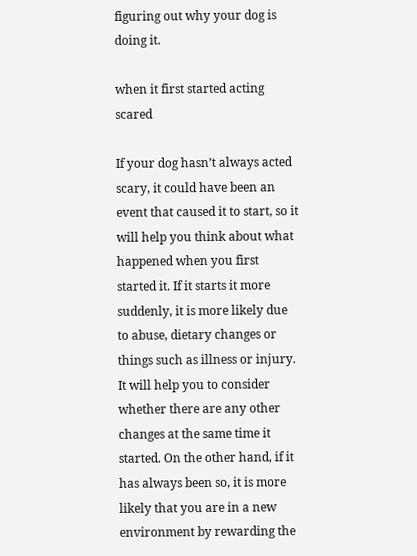figuring out why your dog is doing it.

when it first started acting scared

If your dog hasn’t always acted scary, it could have been an event that caused it to start, so it will help you think about what happened when you first started it. If it starts it more suddenly, it is more likely due to abuse, dietary changes or things such as illness or injury. It will help you to consider whether there are any other changes at the same time it started. On the other hand, if it has always been so, it is more likely that you are in a new environment by rewarding the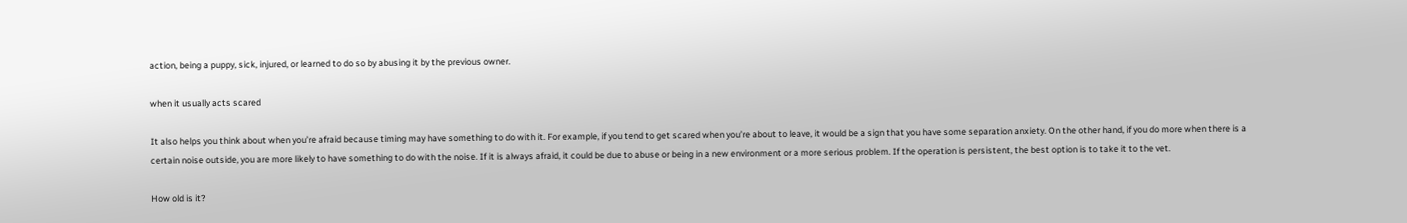action, being a puppy, sick, injured, or learned to do so by abusing it by the previous owner.

when it usually acts scared

It also helps you think about when you’re afraid because timing may have something to do with it. For example, if you tend to get scared when you’re about to leave, it would be a sign that you have some separation anxiety. On the other hand, if you do more when there is a certain noise outside, you are more likely to have something to do with the noise. If it is always afraid, it could be due to abuse or being in a new environment or a more serious problem. If the operation is persistent, the best option is to take it to the vet.

How old is it?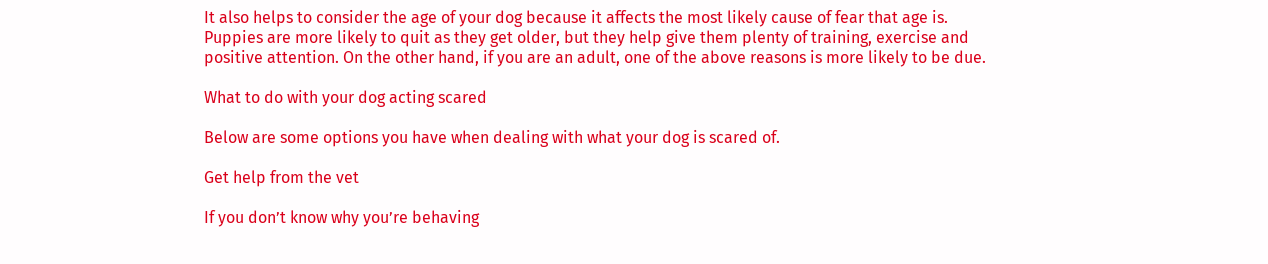It also helps to consider the age of your dog because it affects the most likely cause of fear that age is. Puppies are more likely to quit as they get older, but they help give them plenty of training, exercise and positive attention. On the other hand, if you are an adult, one of the above reasons is more likely to be due.

What to do with your dog acting scared

Below are some options you have when dealing with what your dog is scared of.

Get help from the vet

If you don’t know why you’re behaving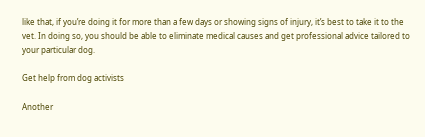like that, if you’re doing it for more than a few days or showing signs of injury, it’s best to take it to the vet. In doing so, you should be able to eliminate medical causes and get professional advice tailored to your particular dog.

Get help from dog activists

Another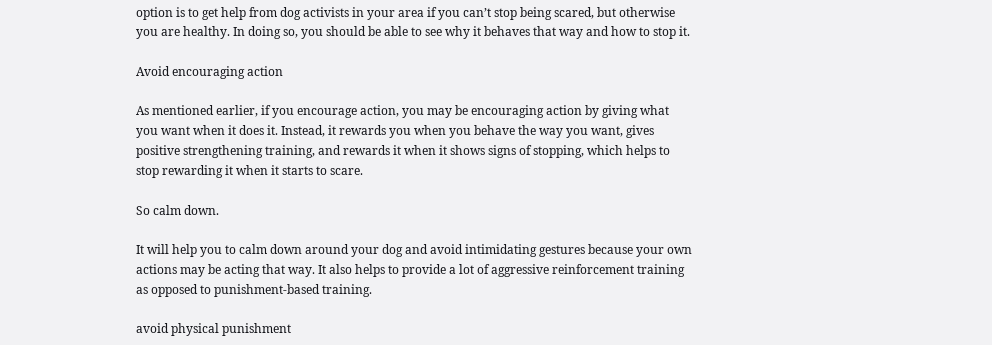option is to get help from dog activists in your area if you can’t stop being scared, but otherwise you are healthy. In doing so, you should be able to see why it behaves that way and how to stop it.

Avoid encouraging action

As mentioned earlier, if you encourage action, you may be encouraging action by giving what you want when it does it. Instead, it rewards you when you behave the way you want, gives positive strengthening training, and rewards it when it shows signs of stopping, which helps to stop rewarding it when it starts to scare.

So calm down.

It will help you to calm down around your dog and avoid intimidating gestures because your own actions may be acting that way. It also helps to provide a lot of aggressive reinforcement training as opposed to punishment-based training.

avoid physical punishment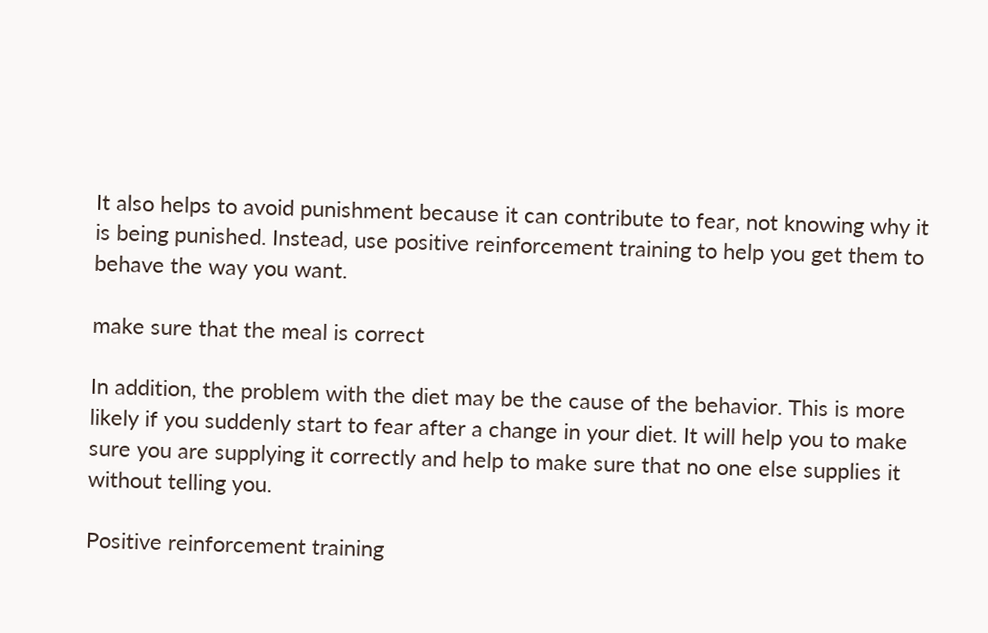It also helps to avoid punishment because it can contribute to fear, not knowing why it is being punished. Instead, use positive reinforcement training to help you get them to behave the way you want.

make sure that the meal is correct

In addition, the problem with the diet may be the cause of the behavior. This is more likely if you suddenly start to fear after a change in your diet. It will help you to make sure you are supplying it correctly and help to make sure that no one else supplies it without telling you.

Positive reinforcement training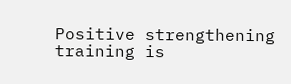Positive strengthening training is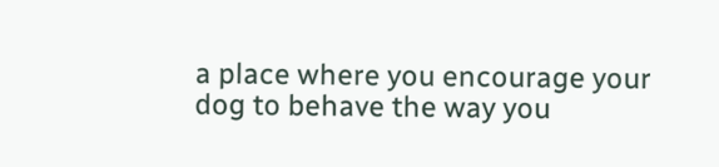a place where you encourage your dog to behave the way you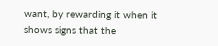want, by rewarding it when it shows signs that the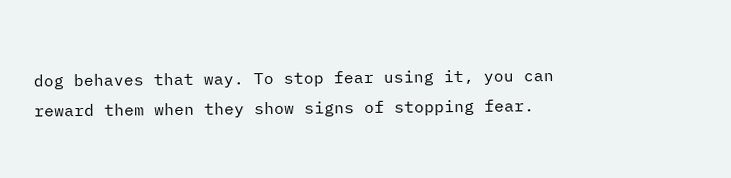dog behaves that way. To stop fear using it, you can reward them when they show signs of stopping fear.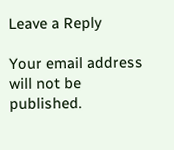Leave a Reply

Your email address will not be published.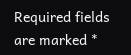Required fields are marked *